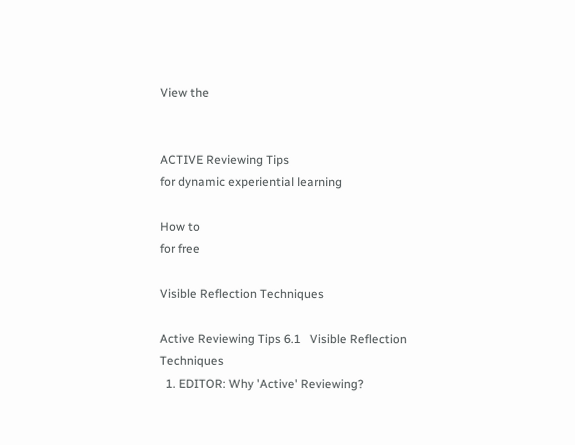View the


ACTIVE Reviewing Tips
for dynamic experiential learning

How to
for free

Visible Reflection Techniques

Active Reviewing Tips 6.1   Visible Reflection Techniques
  1. EDITOR: Why 'Active' Reviewing?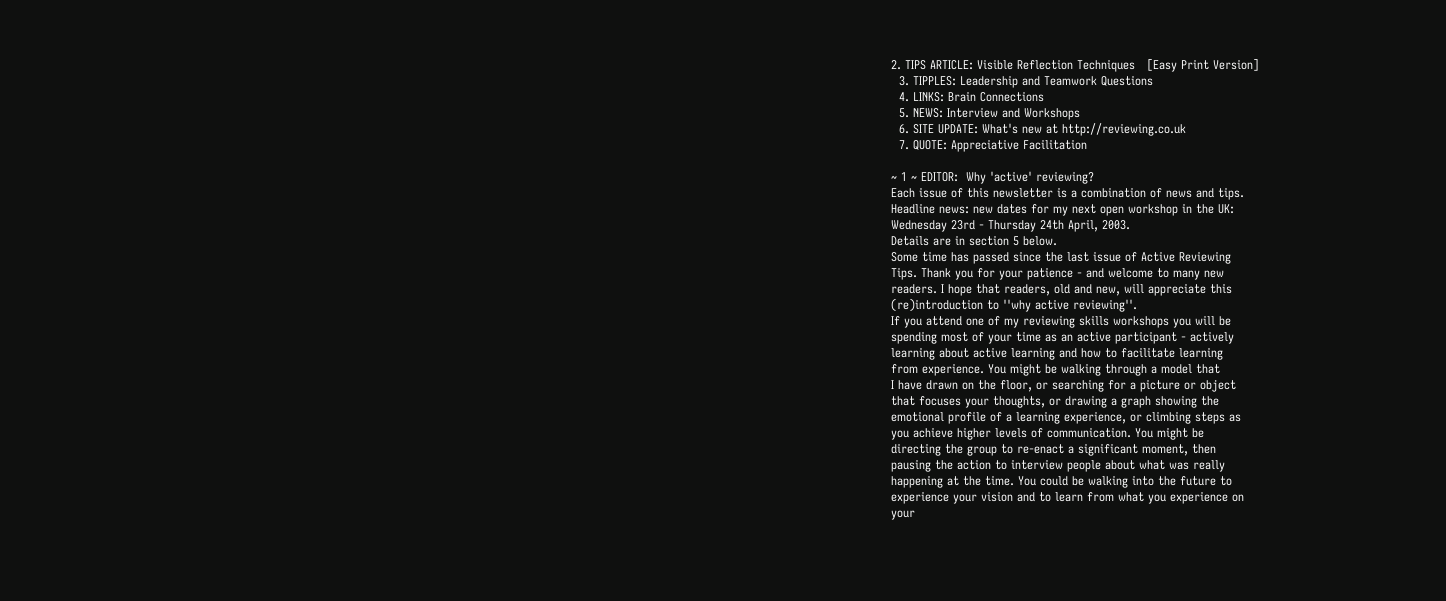2. TIPS ARTICLE: Visible Reflection Techniques   [Easy Print Version]
  3. TIPPLES: Leadership and Teamwork Questions
  4. LINKS: Brain Connections
  5. NEWS: Interview and Workshops
  6. SITE UPDATE: What's new at http://reviewing.co.uk
  7. QUOTE: Appreciative Facilitation

~ 1 ~ EDITOR:  Why 'active' reviewing?
Each issue of this newsletter is a combination of news and tips.
Headline news: new dates for my next open workshop in the UK:
Wednesday 23rd - Thursday 24th April, 2003.
Details are in section 5 below.
Some time has passed since the last issue of Active Reviewing
Tips. Thank you for your patience - and welcome to many new
readers. I hope that readers, old and new, will appreciate this
(re)introduction to ''why active reviewing''.
If you attend one of my reviewing skills workshops you will be
spending most of your time as an active participant - actively
learning about active learning and how to facilitate learning
from experience. You might be walking through a model that
I have drawn on the floor, or searching for a picture or object
that focuses your thoughts, or drawing a graph showing the
emotional profile of a learning experience, or climbing steps as
you achieve higher levels of communication. You might be
directing the group to re-enact a significant moment, then
pausing the action to interview people about what was really
happening at the time. You could be walking into the future to
experience your vision and to learn from what you experience on
your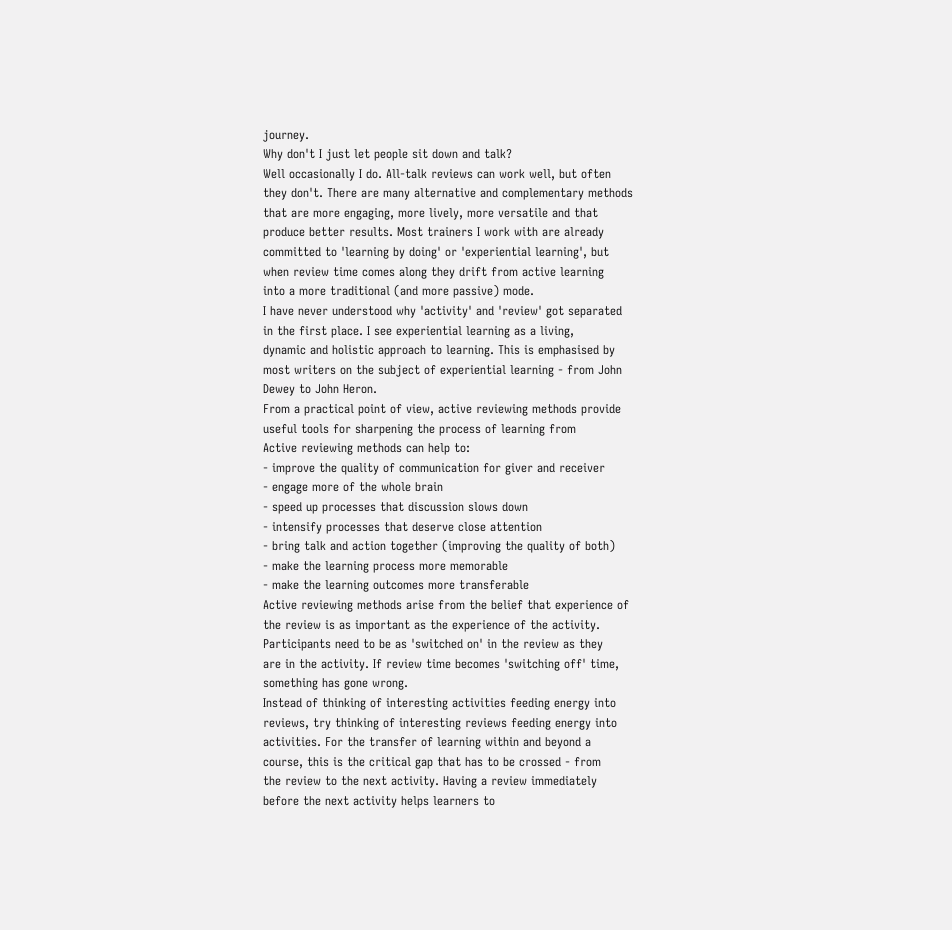journey.
Why don't I just let people sit down and talk?
Well occasionally I do. All-talk reviews can work well, but often
they don't. There are many alternative and complementary methods
that are more engaging, more lively, more versatile and that
produce better results. Most trainers I work with are already
committed to 'learning by doing' or 'experiential learning', but
when review time comes along they drift from active learning
into a more traditional (and more passive) mode.
I have never understood why 'activity' and 'review' got separated
in the first place. I see experiential learning as a living,
dynamic and holistic approach to learning. This is emphasised by
most writers on the subject of experiential learning - from John
Dewey to John Heron.
From a practical point of view, active reviewing methods provide
useful tools for sharpening the process of learning from
Active reviewing methods can help to:
- improve the quality of communication for giver and receiver
- engage more of the whole brain
- speed up processes that discussion slows down
- intensify processes that deserve close attention
- bring talk and action together (improving the quality of both)
- make the learning process more memorable
- make the learning outcomes more transferable
Active reviewing methods arise from the belief that experience of
the review is as important as the experience of the activity.
Participants need to be as 'switched on' in the review as they
are in the activity. If review time becomes 'switching off' time,
something has gone wrong.
Instead of thinking of interesting activities feeding energy into
reviews, try thinking of interesting reviews feeding energy into
activities. For the transfer of learning within and beyond a
course, this is the critical gap that has to be crossed - from
the review to the next activity. Having a review immediately
before the next activity helps learners to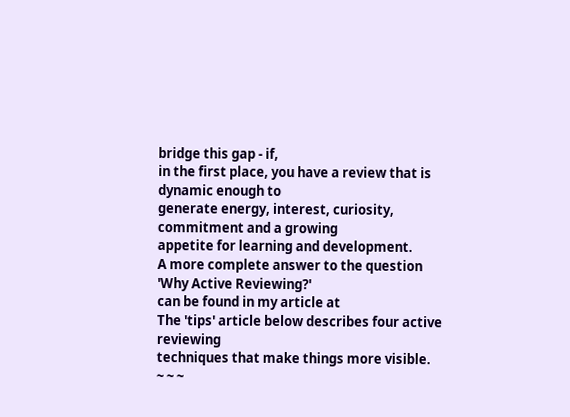bridge this gap - if,
in the first place, you have a review that is dynamic enough to
generate energy, interest, curiosity, commitment and a growing
appetite for learning and development.
A more complete answer to the question 'Why Active Reviewing?'
can be found in my article at
The 'tips' article below describes four active reviewing
techniques that make things more visible.
~ ~ ~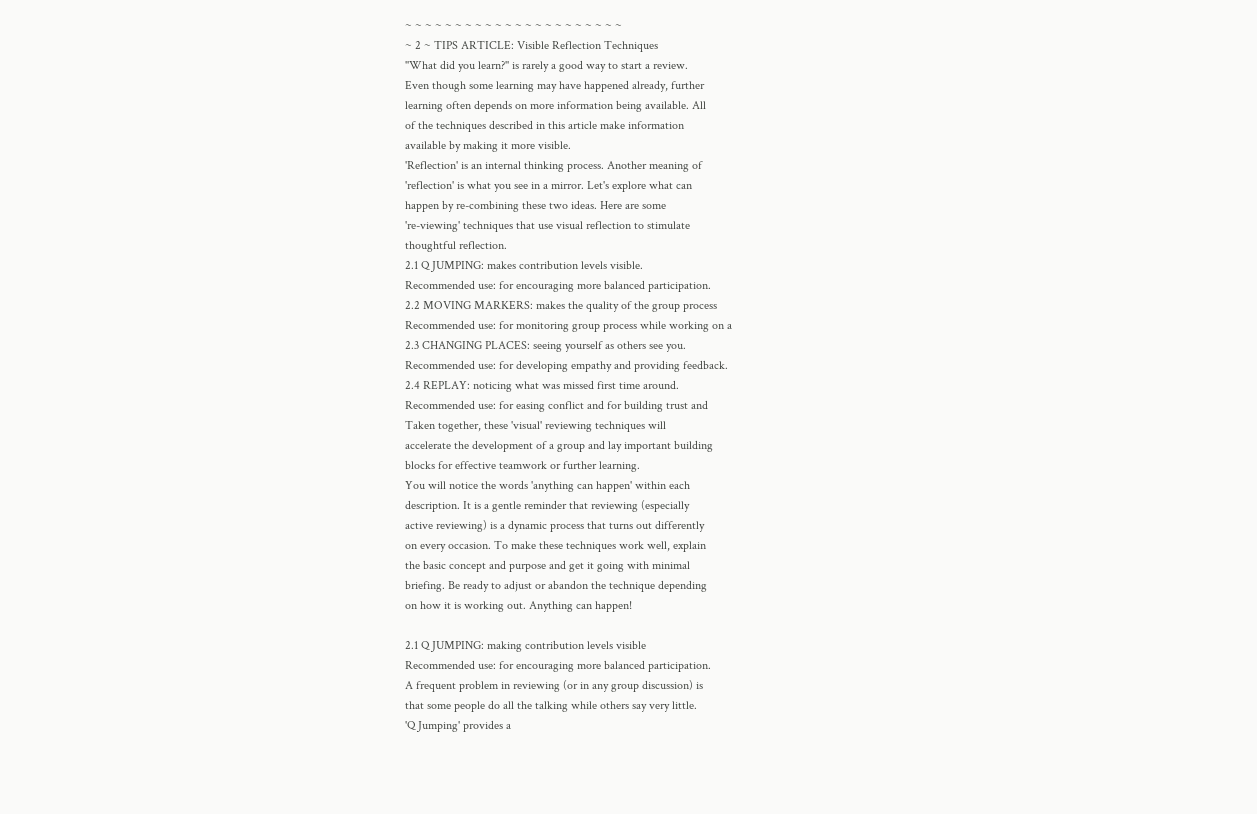~ ~ ~ ~ ~ ~ ~ ~ ~ ~ ~ ~ ~ ~ ~ ~ ~ ~ ~ ~ ~ ~
~ 2 ~ TIPS ARTICLE: Visible Reflection Techniques
''What did you learn?'' is rarely a good way to start a review.
Even though some learning may have happened already, further
learning often depends on more information being available. All
of the techniques described in this article make information
available by making it more visible.
'Reflection' is an internal thinking process. Another meaning of
'reflection' is what you see in a mirror. Let's explore what can
happen by re-combining these two ideas. Here are some
're-viewing' techniques that use visual reflection to stimulate
thoughtful reflection.
2.1 Q JUMPING: makes contribution levels visible.
Recommended use: for encouraging more balanced participation.
2.2 MOVING MARKERS: makes the quality of the group process
Recommended use: for monitoring group process while working on a
2.3 CHANGING PLACES: seeing yourself as others see you.
Recommended use: for developing empathy and providing feedback.
2.4 REPLAY: noticing what was missed first time around.
Recommended use: for easing conflict and for building trust and
Taken together, these 'visual' reviewing techniques will
accelerate the development of a group and lay important building
blocks for effective teamwork or further learning.
You will notice the words 'anything can happen' within each
description. It is a gentle reminder that reviewing (especially
active reviewing) is a dynamic process that turns out differently
on every occasion. To make these techniques work well, explain
the basic concept and purpose and get it going with minimal
briefing. Be ready to adjust or abandon the technique depending
on how it is working out. Anything can happen!

2.1 Q JUMPING: making contribution levels visible
Recommended use: for encouraging more balanced participation.
A frequent problem in reviewing (or in any group discussion) is
that some people do all the talking while others say very little.
'Q Jumping' provides a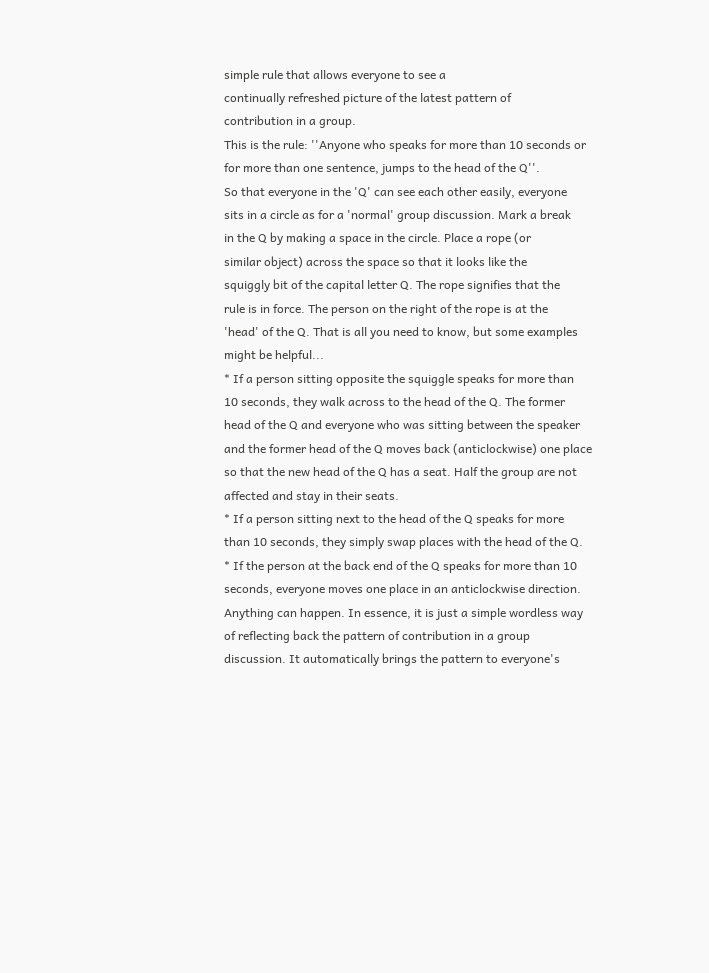simple rule that allows everyone to see a
continually refreshed picture of the latest pattern of
contribution in a group.
This is the rule: ''Anyone who speaks for more than 10 seconds or
for more than one sentence, jumps to the head of the Q''.
So that everyone in the 'Q' can see each other easily, everyone
sits in a circle as for a 'normal' group discussion. Mark a break
in the Q by making a space in the circle. Place a rope (or
similar object) across the space so that it looks like the
squiggly bit of the capital letter Q. The rope signifies that the
rule is in force. The person on the right of the rope is at the
'head' of the Q. That is all you need to know, but some examples
might be helpful...
* If a person sitting opposite the squiggle speaks for more than
10 seconds, they walk across to the head of the Q. The former
head of the Q and everyone who was sitting between the speaker
and the former head of the Q moves back (anticlockwise) one place
so that the new head of the Q has a seat. Half the group are not
affected and stay in their seats.
* If a person sitting next to the head of the Q speaks for more
than 10 seconds, they simply swap places with the head of the Q.
* If the person at the back end of the Q speaks for more than 10
seconds, everyone moves one place in an anticlockwise direction.
Anything can happen. In essence, it is just a simple wordless way
of reflecting back the pattern of contribution in a group
discussion. It automatically brings the pattern to everyone's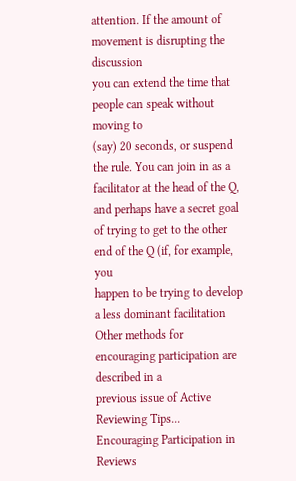attention. If the amount of movement is disrupting the discussion
you can extend the time that people can speak without moving to
(say) 20 seconds, or suspend the rule. You can join in as a
facilitator at the head of the Q, and perhaps have a secret goal
of trying to get to the other end of the Q (if, for example, you
happen to be trying to develop a less dominant facilitation
Other methods for encouraging participation are described in a
previous issue of Active Reviewing Tips...
Encouraging Participation in Reviews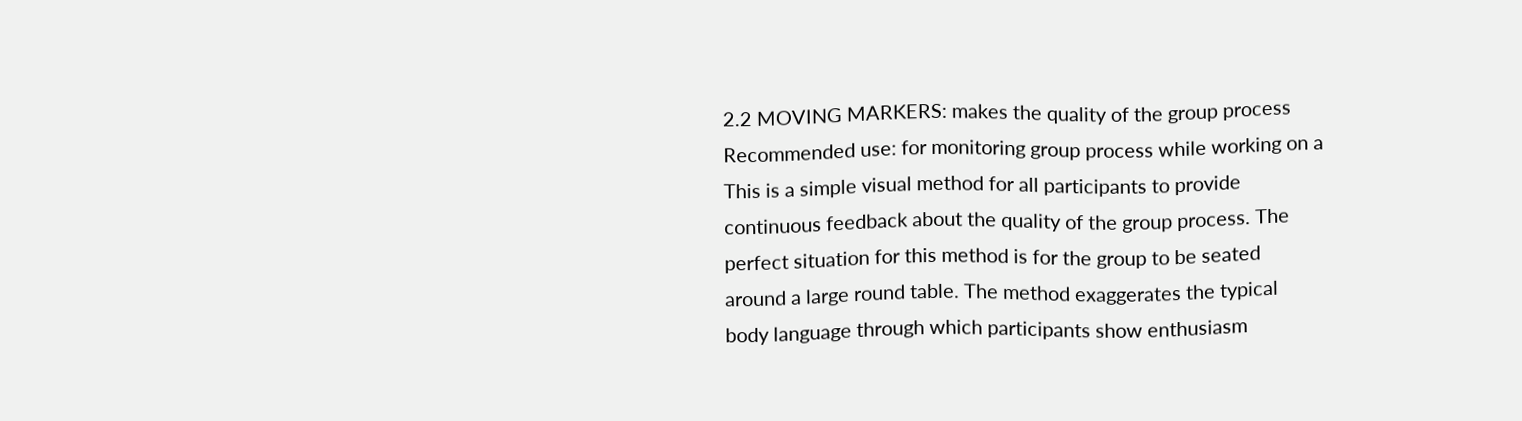2.2 MOVING MARKERS: makes the quality of the group process
Recommended use: for monitoring group process while working on a
This is a simple visual method for all participants to provide
continuous feedback about the quality of the group process. The
perfect situation for this method is for the group to be seated
around a large round table. The method exaggerates the typical
body language through which participants show enthusiasm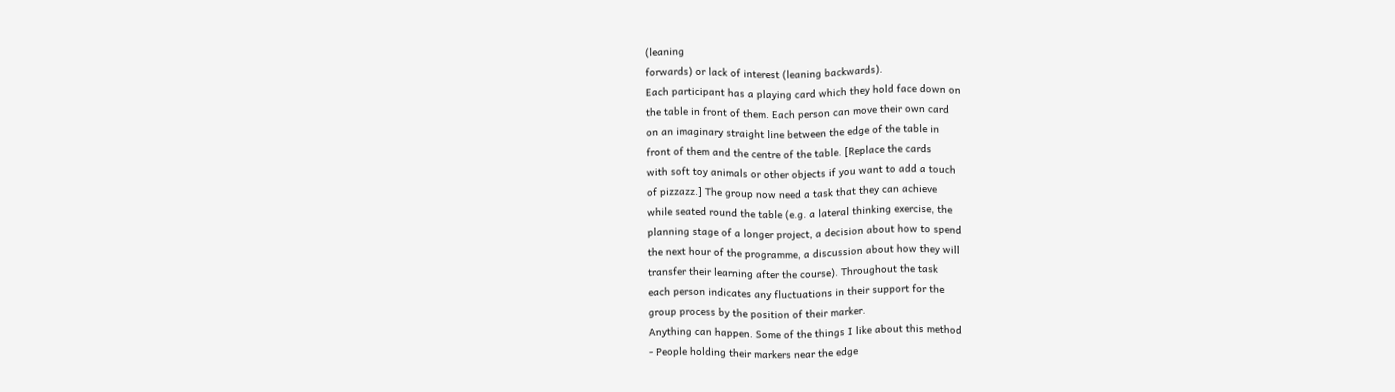(leaning
forwards) or lack of interest (leaning backwards).
Each participant has a playing card which they hold face down on
the table in front of them. Each person can move their own card
on an imaginary straight line between the edge of the table in
front of them and the centre of the table. [Replace the cards
with soft toy animals or other objects if you want to add a touch
of pizzazz.] The group now need a task that they can achieve
while seated round the table (e.g. a lateral thinking exercise, the
planning stage of a longer project, a decision about how to spend
the next hour of the programme, a discussion about how they will
transfer their learning after the course). Throughout the task
each person indicates any fluctuations in their support for the
group process by the position of their marker.
Anything can happen. Some of the things I like about this method
- People holding their markers near the edge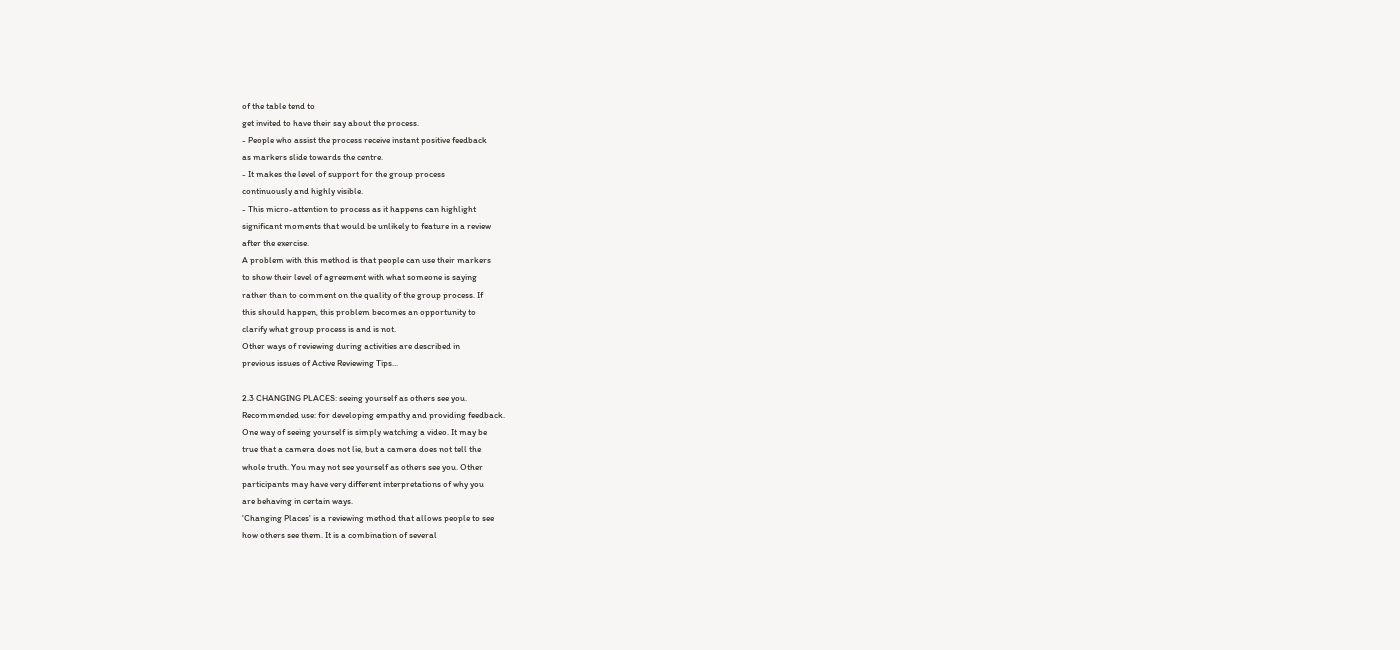of the table tend to
get invited to have their say about the process.
- People who assist the process receive instant positive feedback
as markers slide towards the centre.
- It makes the level of support for the group process
continuously and highly visible.
- This micro-attention to process as it happens can highlight
significant moments that would be unlikely to feature in a review
after the exercise.
A problem with this method is that people can use their markers
to show their level of agreement with what someone is saying
rather than to comment on the quality of the group process. If
this should happen, this problem becomes an opportunity to
clarify what group process is and is not.
Other ways of reviewing during activities are described in
previous issues of Active Reviewing Tips...

2.3 CHANGING PLACES: seeing yourself as others see you.
Recommended use: for developing empathy and providing feedback.
One way of seeing yourself is simply watching a video. It may be
true that a camera does not lie, but a camera does not tell the
whole truth. You may not see yourself as others see you. Other
participants may have very different interpretations of why you
are behaving in certain ways.
'Changing Places' is a reviewing method that allows people to see
how others see them. It is a combination of several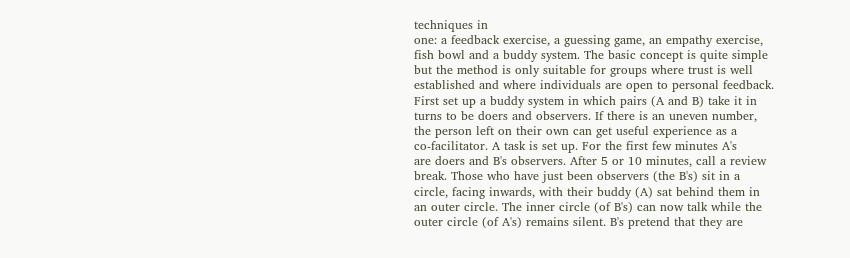techniques in
one: a feedback exercise, a guessing game, an empathy exercise,
fish bowl and a buddy system. The basic concept is quite simple
but the method is only suitable for groups where trust is well
established and where individuals are open to personal feedback.
First set up a buddy system in which pairs (A and B) take it in
turns to be doers and observers. If there is an uneven number,
the person left on their own can get useful experience as a
co-facilitator. A task is set up. For the first few minutes A's
are doers and B's observers. After 5 or 10 minutes, call a review
break. Those who have just been observers (the B's) sit in a
circle, facing inwards, with their buddy (A) sat behind them in
an outer circle. The inner circle (of B's) can now talk while the
outer circle (of A's) remains silent. B's pretend that they are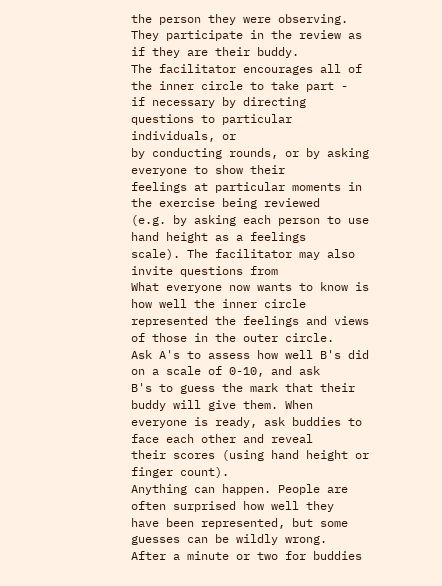the person they were observing. They participate in the review as
if they are their buddy.
The facilitator encourages all of the inner circle to take part -
if necessary by directing questions to particular individuals, or
by conducting rounds, or by asking everyone to show their
feelings at particular moments in the exercise being reviewed
(e.g. by asking each person to use hand height as a feelings
scale). The facilitator may also invite questions from
What everyone now wants to know is how well the inner circle
represented the feelings and views of those in the outer circle.
Ask A's to assess how well B's did on a scale of 0-10, and ask
B's to guess the mark that their buddy will give them. When
everyone is ready, ask buddies to face each other and reveal
their scores (using hand height or finger count).
Anything can happen. People are often surprised how well they
have been represented, but some guesses can be wildly wrong.
After a minute or two for buddies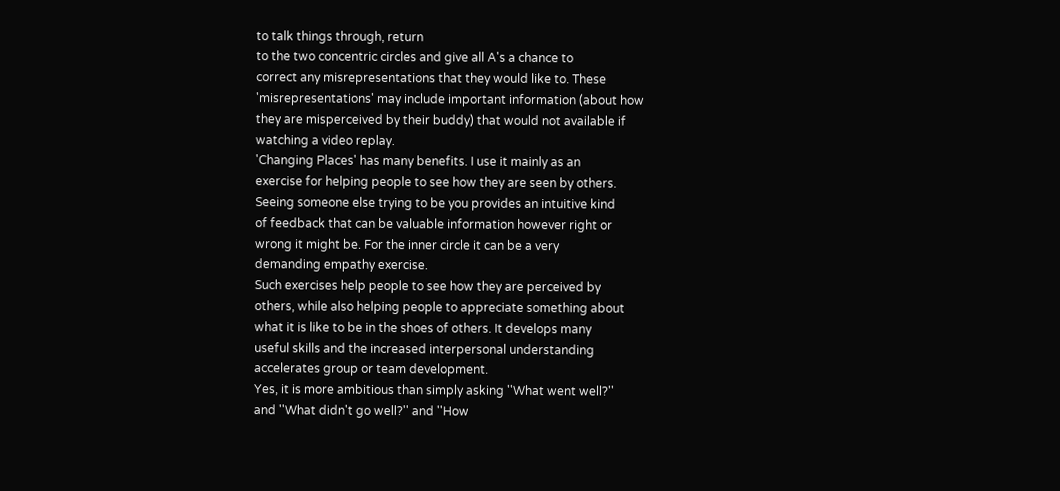to talk things through, return
to the two concentric circles and give all A's a chance to
correct any misrepresentations that they would like to. These
'misrepresentations' may include important information (about how
they are misperceived by their buddy) that would not available if
watching a video replay.
'Changing Places' has many benefits. I use it mainly as an
exercise for helping people to see how they are seen by others.
Seeing someone else trying to be you provides an intuitive kind
of feedback that can be valuable information however right or
wrong it might be. For the inner circle it can be a very
demanding empathy exercise.
Such exercises help people to see how they are perceived by
others, while also helping people to appreciate something about
what it is like to be in the shoes of others. It develops many
useful skills and the increased interpersonal understanding
accelerates group or team development.
Yes, it is more ambitious than simply asking ''What went well?''
and ''What didn't go well?'' and ''How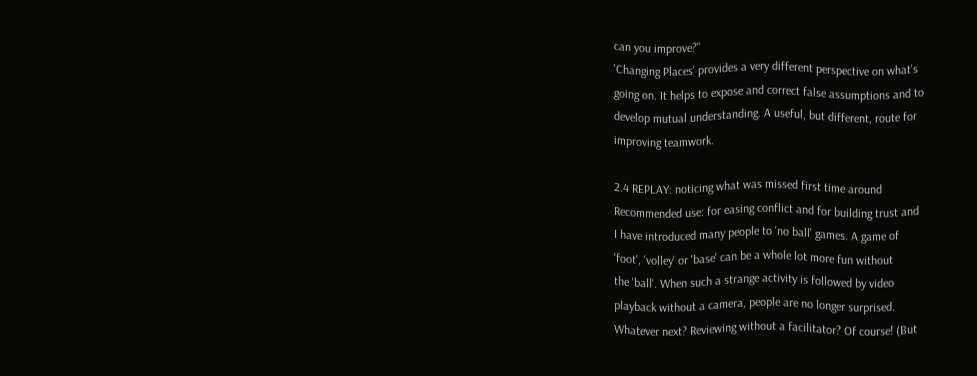can you improve?''
'Changing Places' provides a very different perspective on what's
going on. It helps to expose and correct false assumptions and to
develop mutual understanding. A useful, but different, route for
improving teamwork.

2.4 REPLAY: noticing what was missed first time around
Recommended use: for easing conflict and for building trust and
I have introduced many people to 'no ball' games. A game of
'foot', 'volley' or 'base' can be a whole lot more fun without
the 'ball'. When such a strange activity is followed by video
playback without a camera, people are no longer surprised.
Whatever next? Reviewing without a facilitator? Of course! (But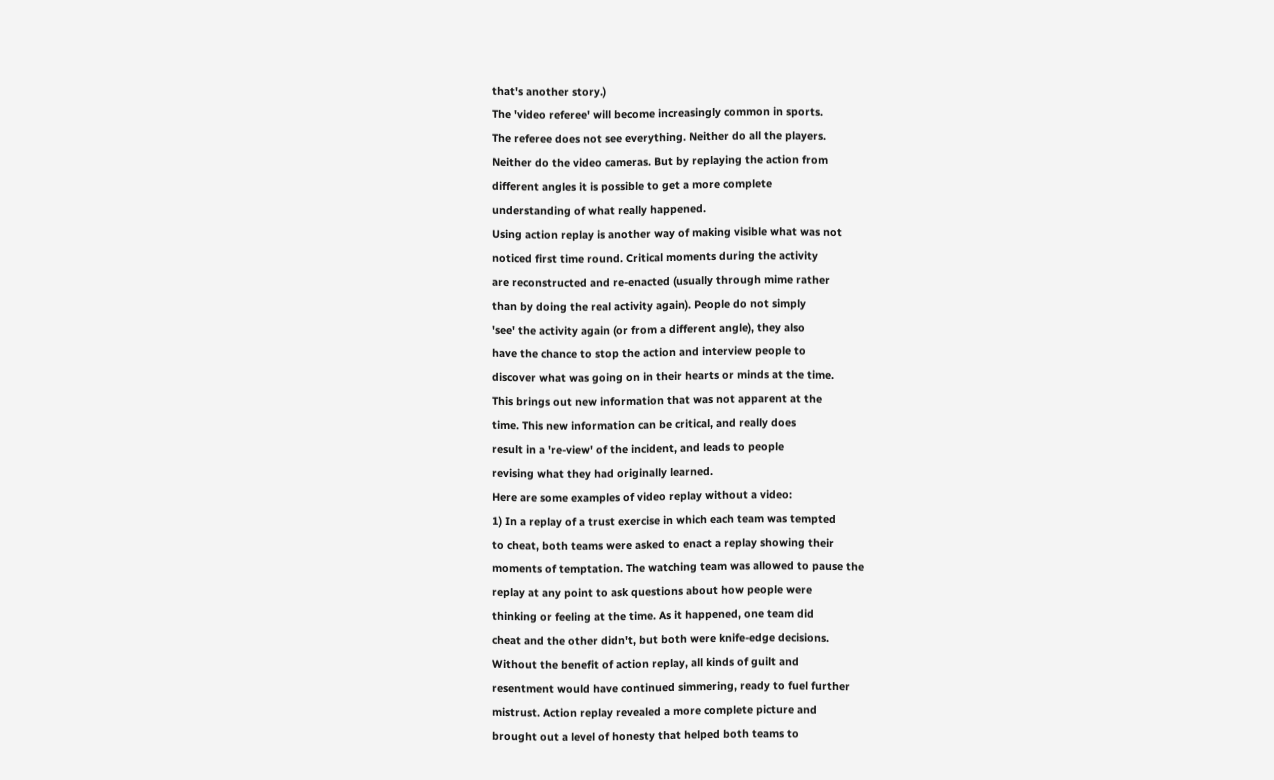that's another story.)
The 'video referee' will become increasingly common in sports.
The referee does not see everything. Neither do all the players.
Neither do the video cameras. But by replaying the action from
different angles it is possible to get a more complete
understanding of what really happened.
Using action replay is another way of making visible what was not
noticed first time round. Critical moments during the activity
are reconstructed and re-enacted (usually through mime rather
than by doing the real activity again). People do not simply
'see' the activity again (or from a different angle), they also
have the chance to stop the action and interview people to
discover what was going on in their hearts or minds at the time.
This brings out new information that was not apparent at the
time. This new information can be critical, and really does
result in a 're-view' of the incident, and leads to people
revising what they had originally learned.
Here are some examples of video replay without a video:
1) In a replay of a trust exercise in which each team was tempted
to cheat, both teams were asked to enact a replay showing their
moments of temptation. The watching team was allowed to pause the
replay at any point to ask questions about how people were
thinking or feeling at the time. As it happened, one team did
cheat and the other didn't, but both were knife-edge decisions.
Without the benefit of action replay, all kinds of guilt and
resentment would have continued simmering, ready to fuel further
mistrust. Action replay revealed a more complete picture and
brought out a level of honesty that helped both teams to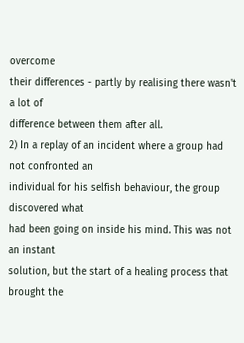overcome
their differences - partly by realising there wasn't a lot of
difference between them after all.
2) In a replay of an incident where a group had not confronted an
individual for his selfish behaviour, the group discovered what
had been going on inside his mind. This was not an instant
solution, but the start of a healing process that brought the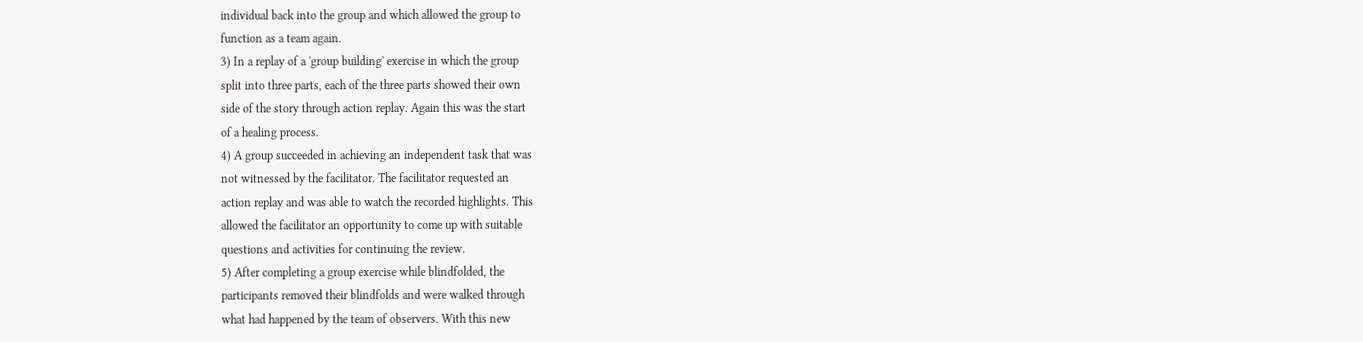individual back into the group and which allowed the group to
function as a team again.
3) In a replay of a 'group building' exercise in which the group
split into three parts, each of the three parts showed their own
side of the story through action replay. Again this was the start
of a healing process.
4) A group succeeded in achieving an independent task that was
not witnessed by the facilitator. The facilitator requested an
action replay and was able to watch the recorded highlights. This
allowed the facilitator an opportunity to come up with suitable
questions and activities for continuing the review.
5) After completing a group exercise while blindfolded, the
participants removed their blindfolds and were walked through
what had happened by the team of observers. With this new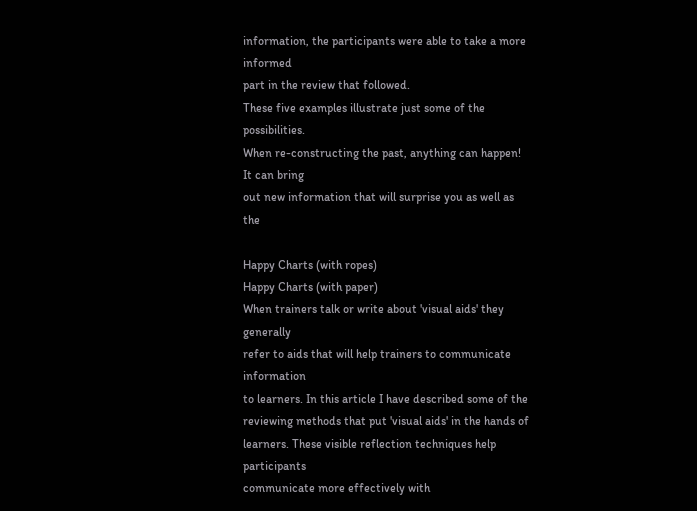information, the participants were able to take a more informed
part in the review that followed.
These five examples illustrate just some of the possibilities.
When re-constructing the past, anything can happen! It can bring
out new information that will surprise you as well as the

Happy Charts (with ropes)
Happy Charts (with paper)
When trainers talk or write about 'visual aids' they generally
refer to aids that will help trainers to communicate information
to learners. In this article I have described some of the
reviewing methods that put 'visual aids' in the hands of
learners. These visible reflection techniques help participants
communicate more effectively with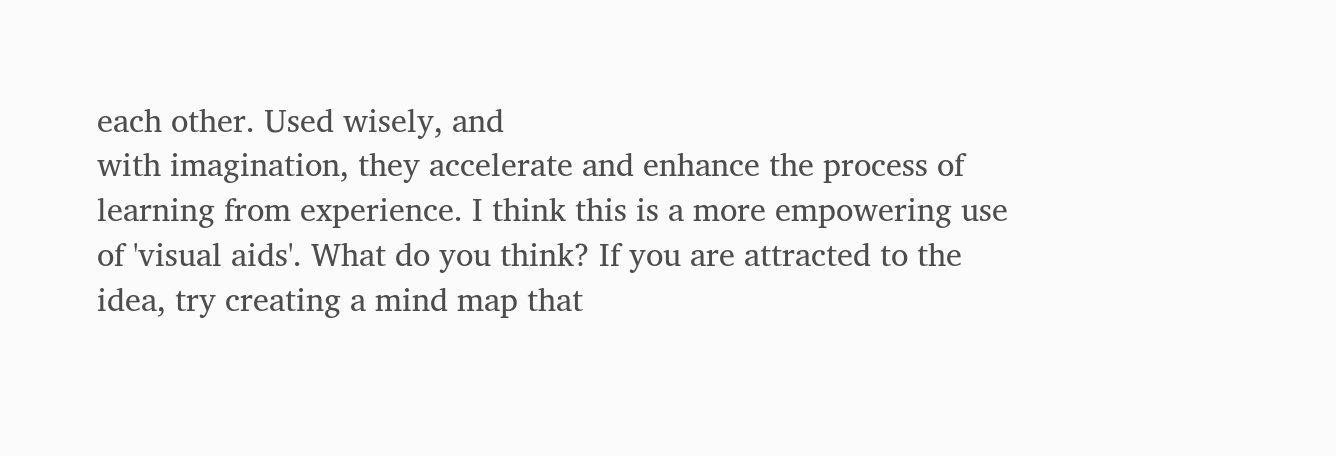each other. Used wisely, and
with imagination, they accelerate and enhance the process of
learning from experience. I think this is a more empowering use
of 'visual aids'. What do you think? If you are attracted to the
idea, try creating a mind map that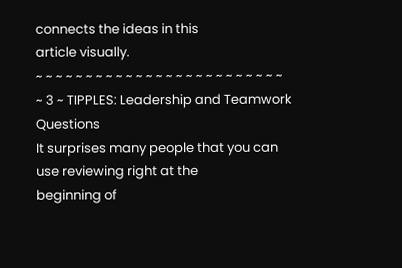connects the ideas in this
article visually.
~ ~ ~ ~ ~ ~ ~ ~ ~ ~ ~ ~ ~ ~ ~ ~ ~ ~ ~ ~ ~ ~ ~ ~ ~
~ 3 ~ TIPPLES: Leadership and Teamwork Questions
It surprises many people that you can use reviewing right at the
beginning of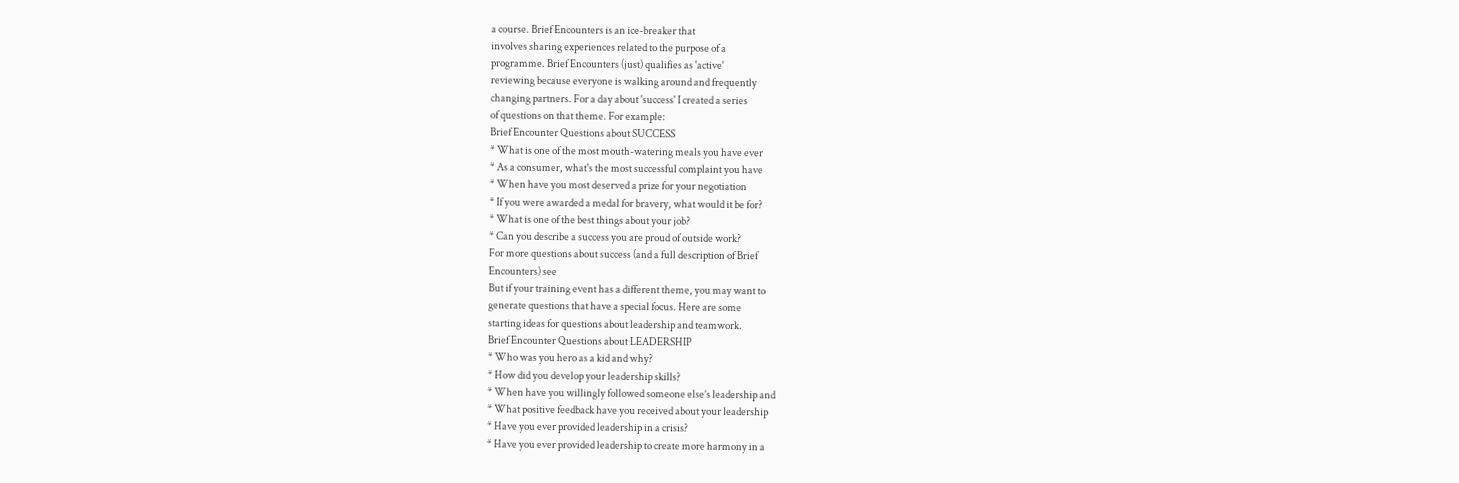a course. Brief Encounters is an ice-breaker that
involves sharing experiences related to the purpose of a
programme. Brief Encounters (just) qualifies as 'active'
reviewing because everyone is walking around and frequently
changing partners. For a day about 'success' I created a series
of questions on that theme. For example:
Brief Encounter Questions about SUCCESS
* What is one of the most mouth-watering meals you have ever
* As a consumer, what's the most successful complaint you have
* When have you most deserved a prize for your negotiation
* If you were awarded a medal for bravery, what would it be for?
* What is one of the best things about your job?
* Can you describe a success you are proud of outside work?
For more questions about success (and a full description of Brief
Encounters) see
But if your training event has a different theme, you may want to
generate questions that have a special focus. Here are some
starting ideas for questions about leadership and teamwork.
Brief Encounter Questions about LEADERSHIP
* Who was you hero as a kid and why?
* How did you develop your leadership skills?
* When have you willingly followed someone else’s leadership and
* What positive feedback have you received about your leadership
* Have you ever provided leadership in a crisis?
* Have you ever provided leadership to create more harmony in a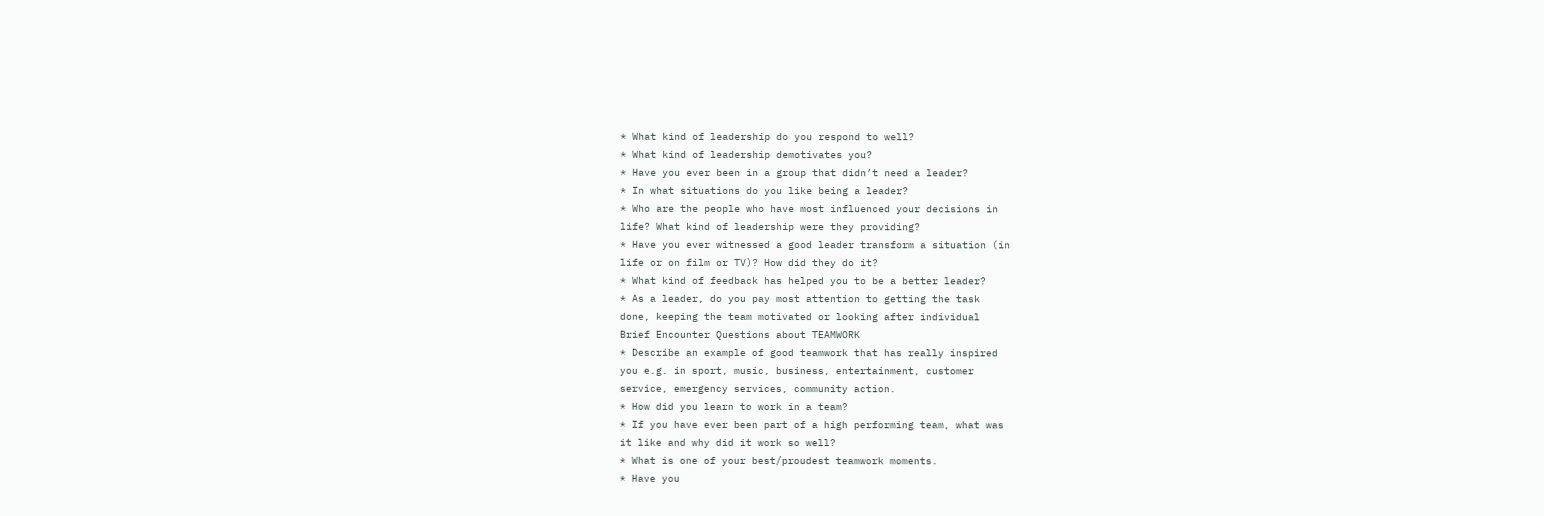* What kind of leadership do you respond to well?
* What kind of leadership demotivates you?
* Have you ever been in a group that didn’t need a leader?
* In what situations do you like being a leader?
* Who are the people who have most influenced your decisions in
life? What kind of leadership were they providing?
* Have you ever witnessed a good leader transform a situation (in
life or on film or TV)? How did they do it?
* What kind of feedback has helped you to be a better leader?
* As a leader, do you pay most attention to getting the task
done, keeping the team motivated or looking after individual
Brief Encounter Questions about TEAMWORK
* Describe an example of good teamwork that has really inspired
you e.g. in sport, music, business, entertainment, customer
service, emergency services, community action.
* How did you learn to work in a team?
* If you have ever been part of a high performing team, what was
it like and why did it work so well?
* What is one of your best/proudest teamwork moments.
* Have you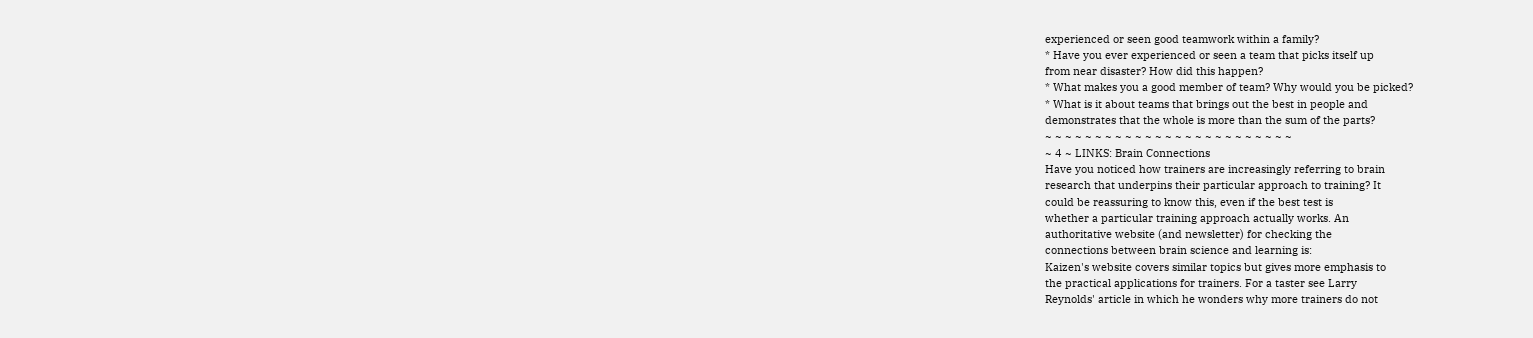experienced or seen good teamwork within a family?
* Have you ever experienced or seen a team that picks itself up
from near disaster? How did this happen?
* What makes you a good member of team? Why would you be picked?
* What is it about teams that brings out the best in people and
demonstrates that the whole is more than the sum of the parts?
~ ~ ~ ~ ~ ~ ~ ~ ~ ~ ~ ~ ~ ~ ~ ~ ~ ~ ~ ~ ~ ~ ~ ~ ~
~ 4 ~ LINKS: Brain Connections
Have you noticed how trainers are increasingly referring to brain
research that underpins their particular approach to training? It
could be reassuring to know this, even if the best test is
whether a particular training approach actually works. An
authoritative website (and newsletter) for checking the
connections between brain science and learning is:
Kaizen's website covers similar topics but gives more emphasis to
the practical applications for trainers. For a taster see Larry
Reynolds' article in which he wonders why more trainers do not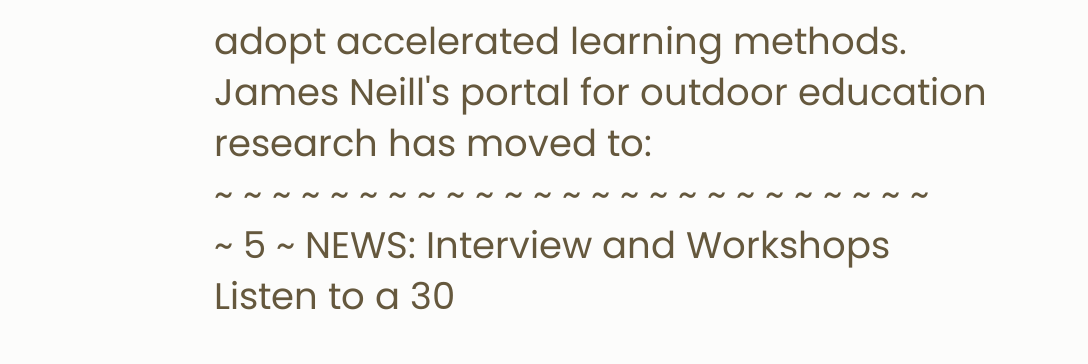adopt accelerated learning methods.
James Neill's portal for outdoor education research has moved to:
~ ~ ~ ~ ~ ~ ~ ~ ~ ~ ~ ~ ~ ~ ~ ~ ~ ~ ~ ~ ~ ~ ~ ~ ~
~ 5 ~ NEWS: Interview and Workshops
Listen to a 30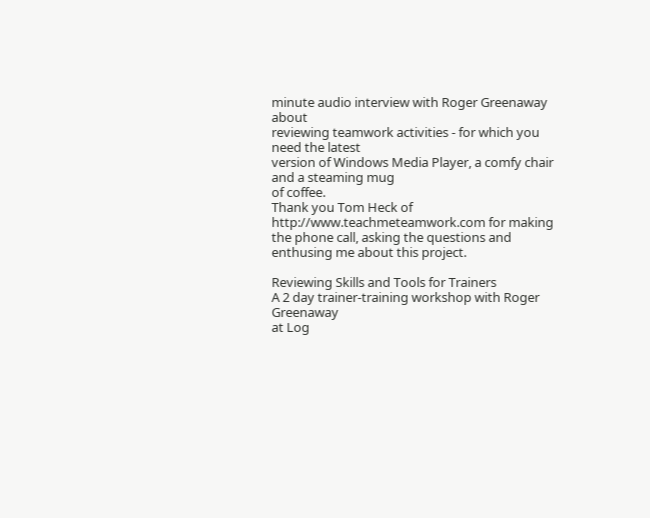minute audio interview with Roger Greenaway about
reviewing teamwork activities - for which you need the latest
version of Windows Media Player, a comfy chair and a steaming mug
of coffee.
Thank you Tom Heck of http://www.teachmeteamwork.com for making the phone call, asking the questions and enthusing me about this project.

Reviewing Skills and Tools for Trainers
A 2 day trainer-training workshop with Roger Greenaway
at Log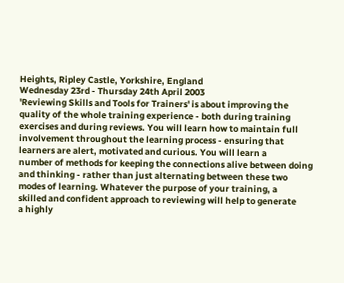Heights, Ripley Castle, Yorkshire, England
Wednesday 23rd - Thursday 24th April 2003
'Reviewing Skills and Tools for Trainers' is about improving the
quality of the whole training experience - both during training
exercises and during reviews. You will learn how to maintain full
involvement throughout the learning process - ensuring that
learners are alert, motivated and curious. You will learn a
number of methods for keeping the connections alive between doing
and thinking - rather than just alternating between these two
modes of learning. Whatever the purpose of your training, a
skilled and confident approach to reviewing will help to generate
a highly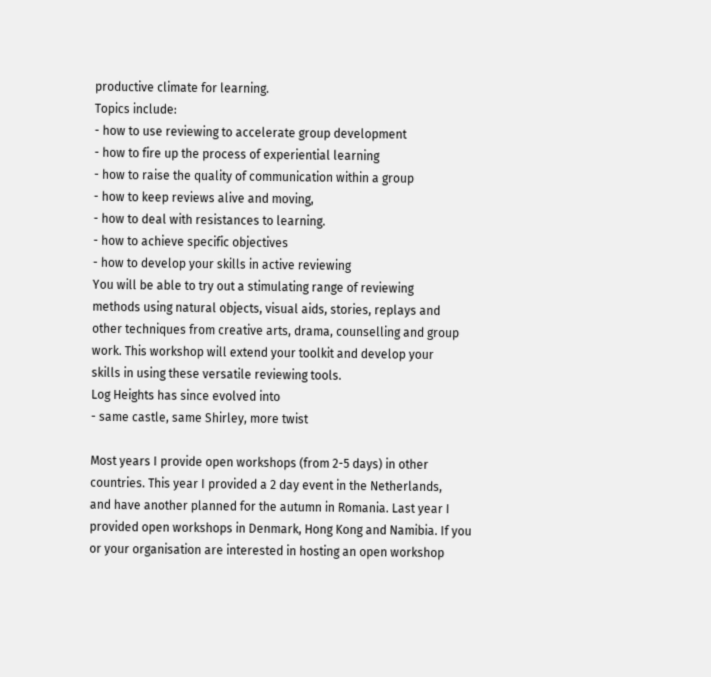productive climate for learning.
Topics include:
- how to use reviewing to accelerate group development
- how to fire up the process of experiential learning
- how to raise the quality of communication within a group
- how to keep reviews alive and moving,
- how to deal with resistances to learning.
- how to achieve specific objectives
- how to develop your skills in active reviewing
You will be able to try out a stimulating range of reviewing
methods using natural objects, visual aids, stories, replays and
other techniques from creative arts, drama, counselling and group
work. This workshop will extend your toolkit and develop your
skills in using these versatile reviewing tools.
Log Heights has since evolved into
- same castle, same Shirley, more twist

Most years I provide open workshops (from 2-5 days) in other
countries. This year I provided a 2 day event in the Netherlands,
and have another planned for the autumn in Romania. Last year I
provided open workshops in Denmark, Hong Kong and Namibia. If you
or your organisation are interested in hosting an open workshop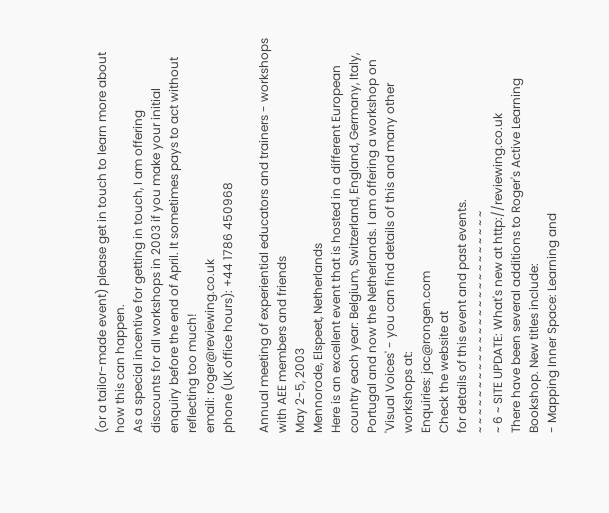(or a tailor-made event) please get in touch to learn more about
how this can happen.
As a special incentive for getting in touch, I am offering
discounts for all workshops in 2003 if you make your initial
enquiry before the end of April. It sometimes pays to act without
reflecting too much!
email: roger@reviewing.co.uk
phone (UK office hours): +44 1786 450968

Annual meeting of experiential educators and trainers - workshops
with AEE members and friends
May 2-5, 2003
Mennorode, Elspeet, Netherlands
Here is an excellent event that is hosted in a different European
country each year: Belgium, Switzerland, England, Germany, Italy,
Portugal and now the Netherlands. I am offering a workshop on
'Visual Voices' - you can find details of this and many other
workshops at:
Enquiries: jac@rongen.com
Check the website at
for details of this event and past events.
~ ~ ~ ~ ~ ~ ~ ~ ~ ~ ~ ~ ~ ~ ~ ~ ~ ~ ~ ~ ~ ~ ~ ~ ~
~ 6 ~ SITE UPDATE: What's new at http://reviewing.co.uk
There have been several additions to Roger's Active Learning
Bookshop. New titles include:
- Mapping Inner Space: Learning and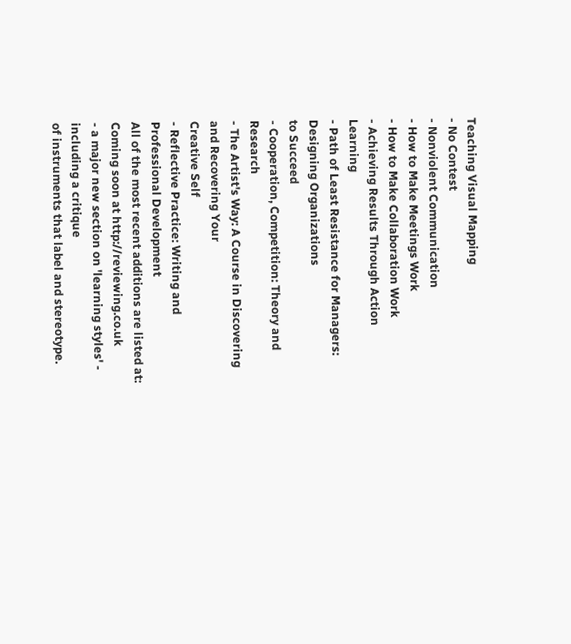Teaching Visual Mapping
- No Contest
- Nonviolent Communication
- How to Make Meetings Work
- How to Make Collaboration Work
- Achieving Results Through Action Learning
- Path of Least Resistance for Managers: Designing Organizations
to Succeed
- Cooperation, Competition: Theory and Research
- The Artist's Way: A Course in Discovering and Recovering Your
Creative Self
- Reflective Practice: Writing and Professional Development
All of the most recent additions are listed at:
Coming soon at http://reviewing.co.uk
- a major new section on 'learning styles' - including a critique
of instruments that label and stereotype.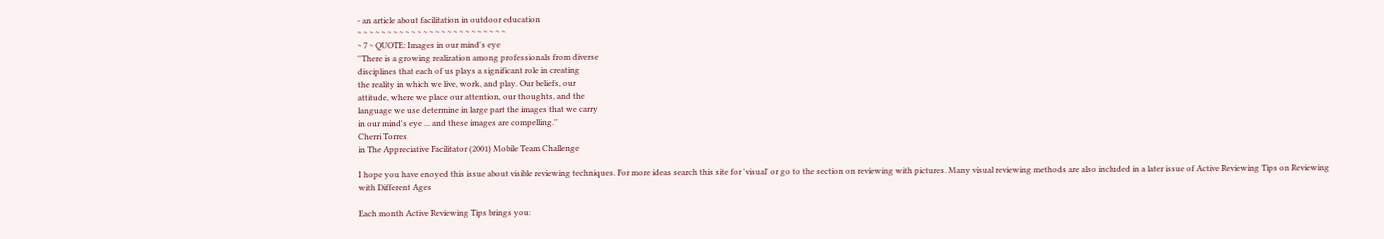- an article about facilitation in outdoor education
~ ~ ~ ~ ~ ~ ~ ~ ~ ~ ~ ~ ~ ~ ~ ~ ~ ~ ~ ~ ~ ~ ~ ~ ~
~ 7 ~ QUOTE: Images in our mind's eye
''There is a growing realization among professionals from diverse
disciplines that each of us plays a significant role in creating
the reality in which we live, work, and play. Our beliefs, our
attitude, where we place our attention, our thoughts, and the
language we use determine in large part the images that we carry
in our mind's eye ... and these images are compelling.''
Cherri Torres
in The Appreciative Facilitator (2001) Mobile Team Challenge

I hope you have enoyed this issue about visible reviewing techniques. For more ideas search this site for 'visual' or go to the section on reviewing with pictures. Many visual reviewing methods are also included in a later issue of Active Reviewing Tips on Reviewing with Different Ages

Each month Active Reviewing Tips brings you: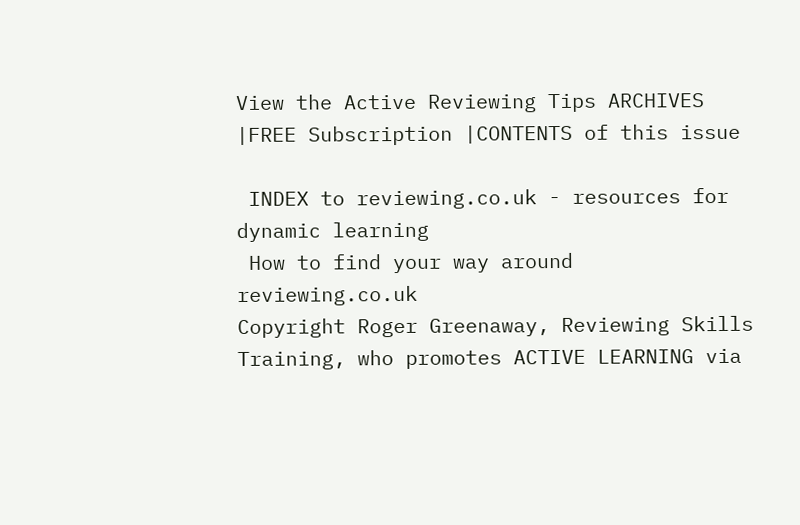View the Active Reviewing Tips ARCHIVES |FREE Subscription |CONTENTS of this issue

 INDEX to reviewing.co.uk - resources for dynamic learning
 How to find your way around reviewing.co.uk
Copyright Roger Greenaway, Reviewing Skills Training, who promotes ACTIVE LEARNING via